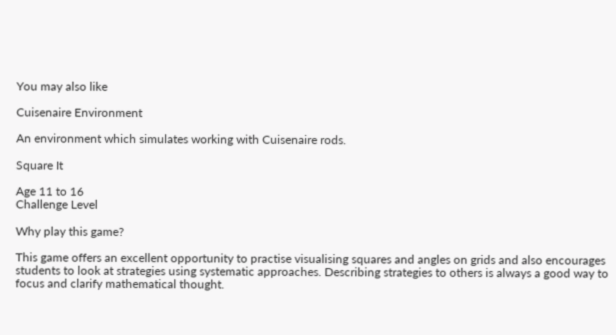You may also like

Cuisenaire Environment

An environment which simulates working with Cuisenaire rods.

Square It

Age 11 to 16
Challenge Level

Why play this game?

This game offers an excellent opportunity to practise visualising squares and angles on grids and also encourages students to look at strategies using systematic approaches. Describing strategies to others is always a good way to focus and clarify mathematical thought.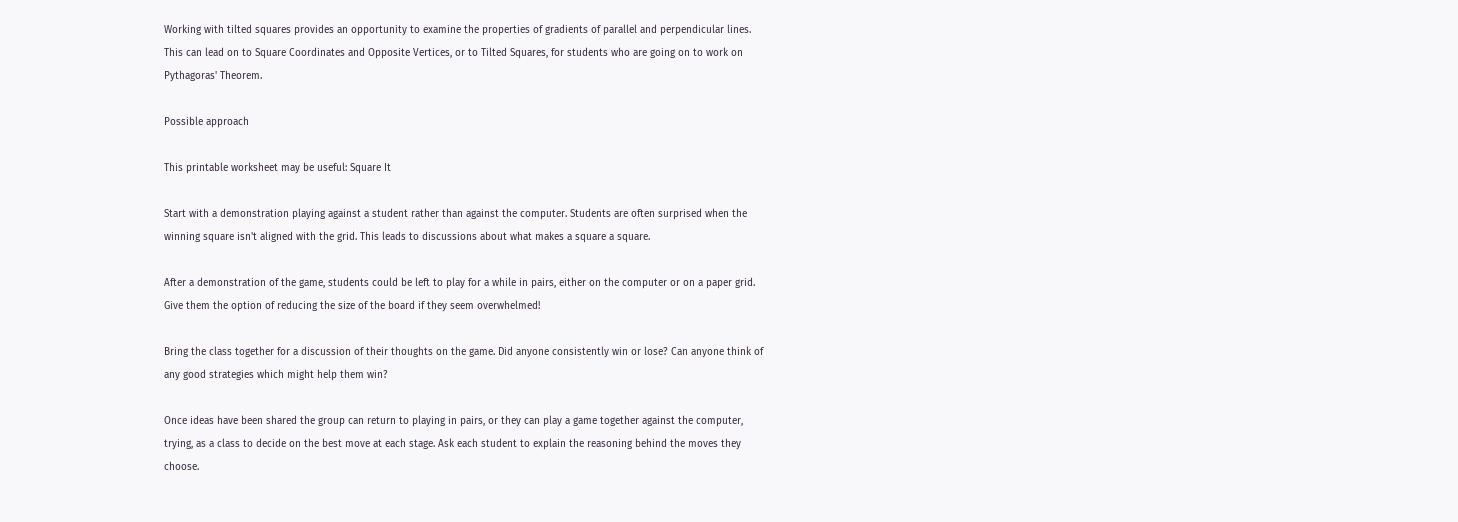Working with tilted squares provides an opportunity to examine the properties of gradients of parallel and perpendicular lines. This can lead on to Square Coordinates and Opposite Vertices, or to Tilted Squares, for students who are going on to work on Pythagoras' Theorem.

Possible approach

This printable worksheet may be useful: Square It

Start with a demonstration playing against a student rather than against the computer. Students are often surprised when the winning square isn't aligned with the grid. This leads to discussions about what makes a square a square.

After a demonstration of the game, students could be left to play for a while in pairs, either on the computer or on a paper grid. Give them the option of reducing the size of the board if they seem overwhelmed!

Bring the class together for a discussion of their thoughts on the game. Did anyone consistently win or lose? Can anyone think of any good strategies which might help them win?

Once ideas have been shared the group can return to playing in pairs, or they can play a game together against the computer, trying, as a class to decide on the best move at each stage. Ask each student to explain the reasoning behind the moves they choose.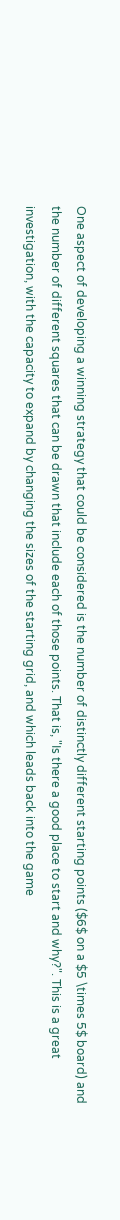One aspect of developing a winning strategy that could be considered is the number of distinctly different starting points ($6$ on a $5 \times 5$ board) and the number of different squares that can be drawn that include each of those points. That is, "Is there a good place to start and why?". This is a great investigation, with the capacity to expand by changing the sizes of the starting grid, and which leads back into the game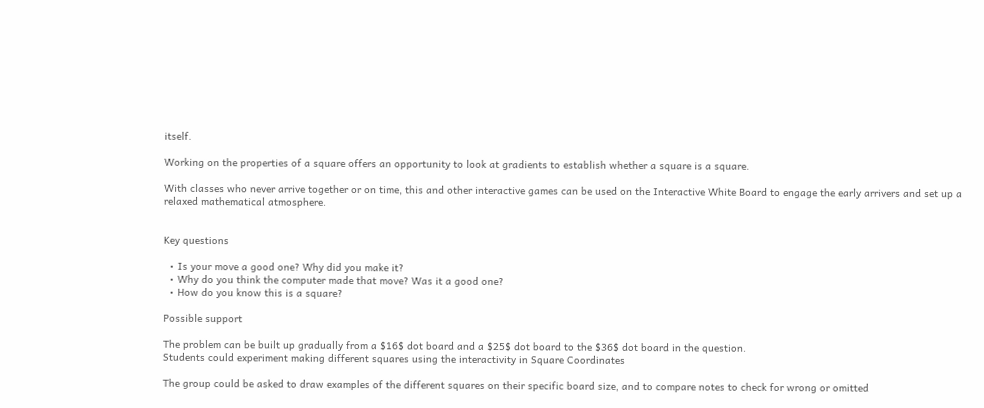itself.

Working on the properties of a square offers an opportunity to look at gradients to establish whether a square is a square.

With classes who never arrive together or on time, this and other interactive games can be used on the Interactive White Board to engage the early arrivers and set up a relaxed mathematical atmosphere.


Key questions

  • Is your move a good one? Why did you make it?
  • Why do you think the computer made that move? Was it a good one?
  • How do you know this is a square?

Possible support

The problem can be built up gradually from a $16$ dot board and a $25$ dot board to the $36$ dot board in the question.
Students could experiment making different squares using the interactivity in Square Coordinates

The group could be asked to draw examples of the different squares on their specific board size, and to compare notes to check for wrong or omitted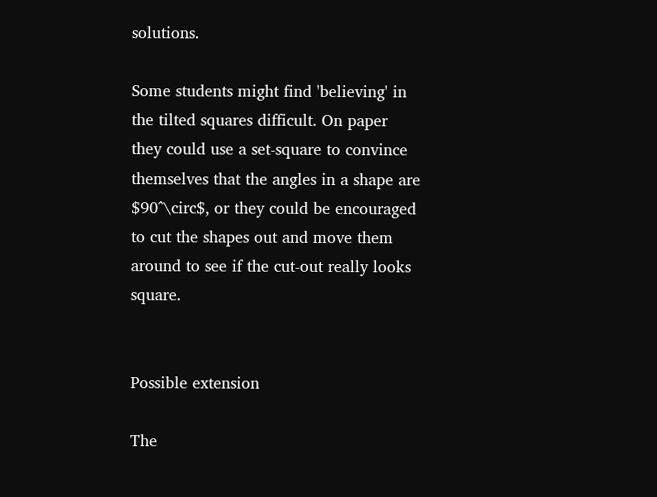solutions.

Some students might find 'believing' in the tilted squares difficult. On paper they could use a set-square to convince themselves that the angles in a shape are $90^\circ$, or they could be encouraged to cut the shapes out and move them around to see if the cut-out really looks square.


Possible extension

The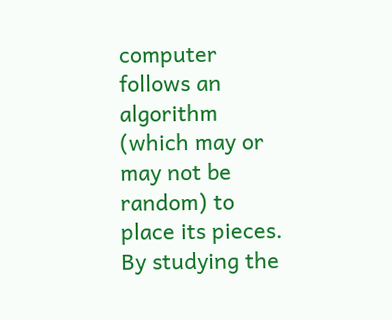computer follows an algorithm (which may or may not be random) to place its pieces.
By studying the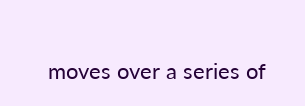moves over a series of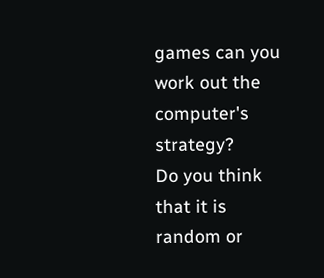games can you work out the computer's strategy?
Do you think that it is random or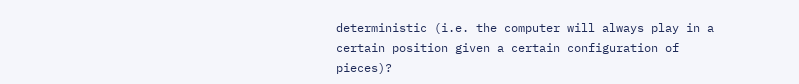deterministic (i.e. the computer will always play in a certain position given a certain configuration of pieces)?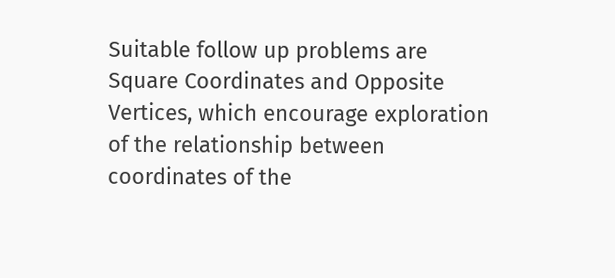Suitable follow up problems are Square Coordinates and Opposite Vertices, which encourage exploration of the relationship between coordinates of the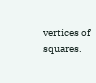vertices of squares.